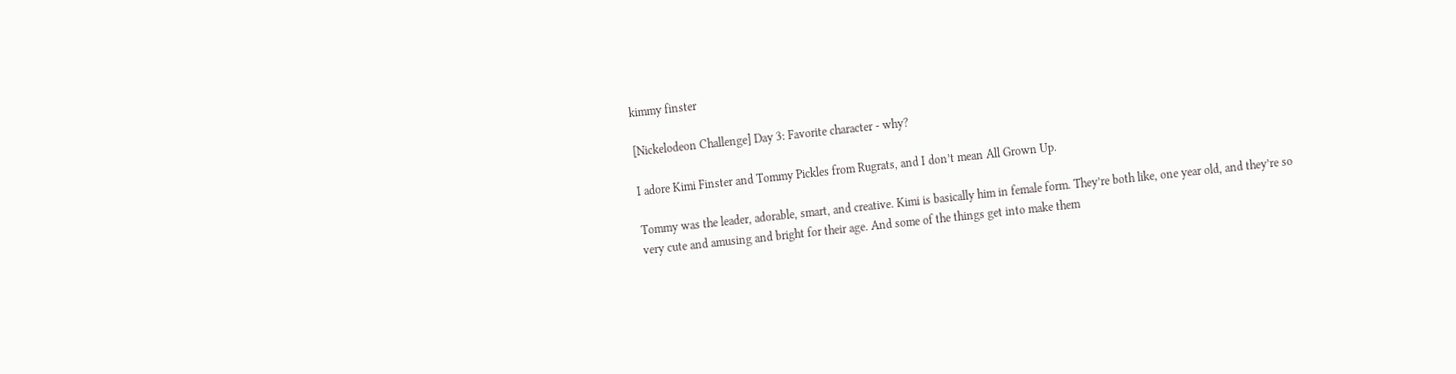kimmy finster

[Nickelodeon Challenge] Day 3: Favorite character - why?

I adore Kimi Finster and Tommy Pickles from Rugrats, and I don’t mean All Grown Up.

Tommy was the leader, adorable, smart, and creative. Kimi is basically him in female form. They’re both like, one year old, and they’re so very cute and amusing and bright for their age. And some of the things get into make them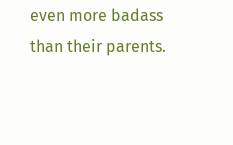even more badass than their parents.